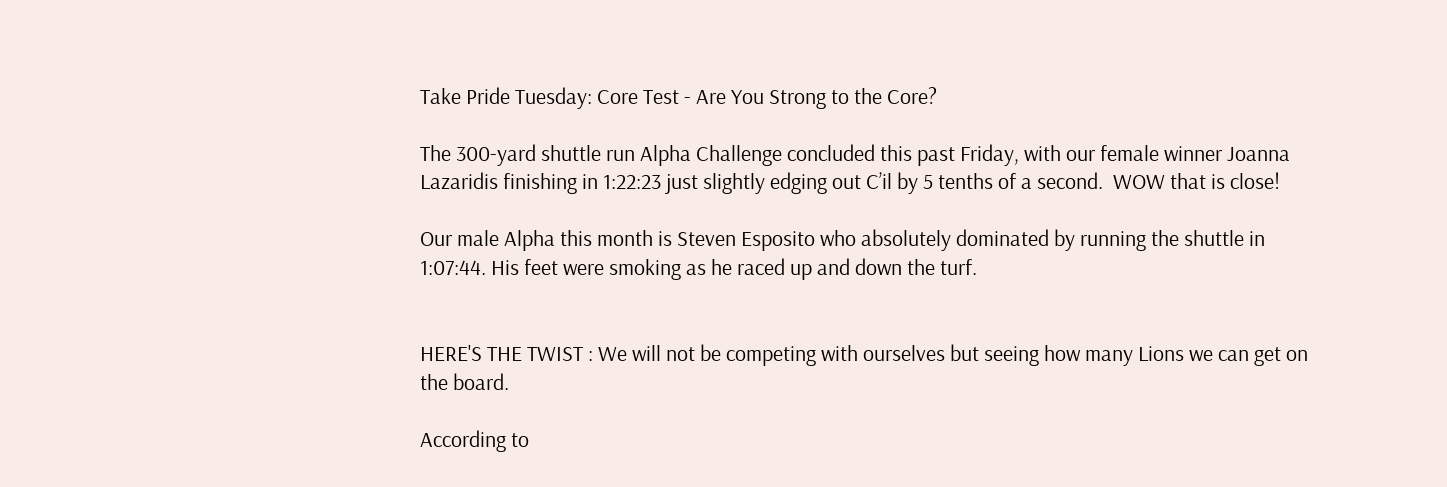Take Pride Tuesday: Core Test - Are You Strong to the Core?

The 300-yard shuttle run Alpha Challenge concluded this past Friday, with our female winner Joanna Lazaridis finishing in 1:22:23 just slightly edging out C’il by 5 tenths of a second.  WOW that is close!

Our male Alpha this month is Steven Esposito who absolutely dominated by running the shuttle in 1:07:44. His feet were smoking as he raced up and down the turf.


HERE'S THE TWIST : We will not be competing with ourselves but seeing how many Lions we can get on the board.

According to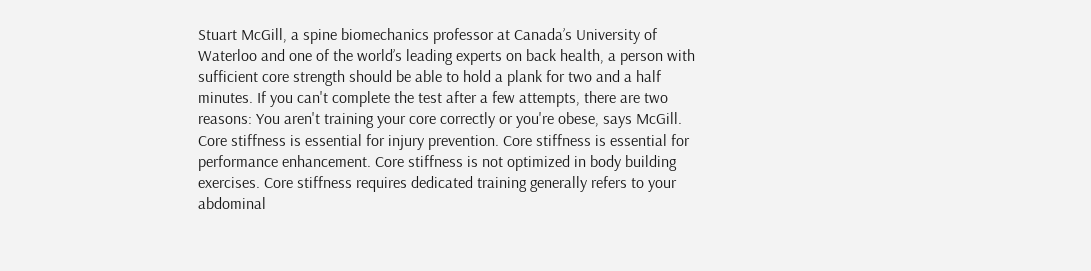Stuart McGill, a spine biomechanics professor at Canada’s University of Waterloo and one of the world’s leading experts on back health, a person with sufficient core strength should be able to hold a plank for two and a half minutes. If you can't complete the test after a few attempts, there are two reasons: You aren't training your core correctly or you're obese, says McGill. Core stiffness is essential for injury prevention. Core stiffness is essential for performance enhancement. Core stiffness is not optimized in body building exercises. Core stiffness requires dedicated training generally refers to your abdominal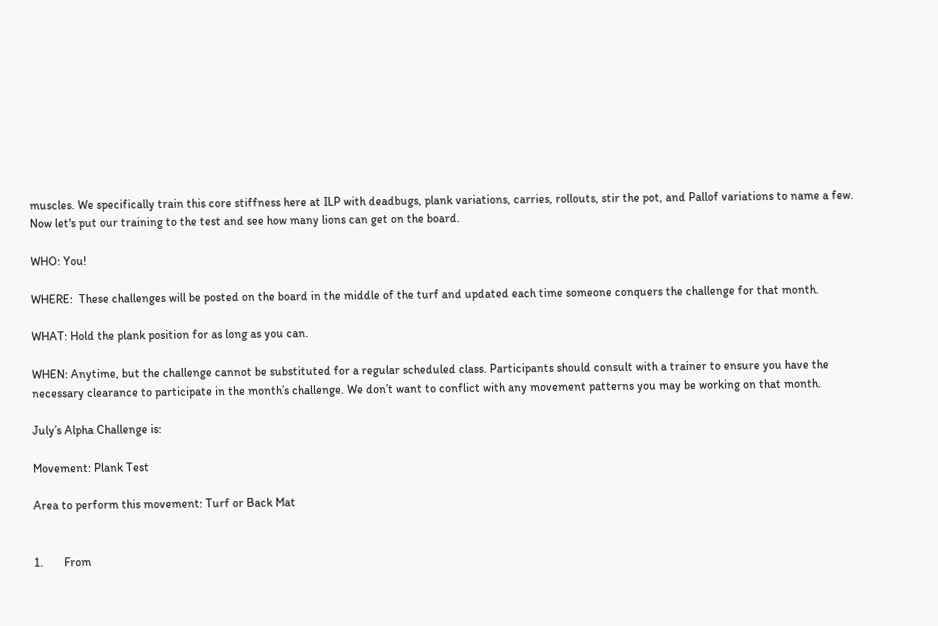muscles. We specifically train this core stiffness here at ILP with deadbugs, plank variations, carries, rollouts, stir the pot, and Pallof variations to name a few.  Now let's put our training to the test and see how many lions can get on the board.

WHO: You!

WHERE:  These challenges will be posted on the board in the middle of the turf and updated each time someone conquers the challenge for that month.

WHAT: Hold the plank position for as long as you can.

WHEN: Anytime, but the challenge cannot be substituted for a regular scheduled class. Participants should consult with a trainer to ensure you have the necessary clearance to participate in the month’s challenge. We don’t want to conflict with any movement patterns you may be working on that month.

July’s Alpha Challenge is:

Movement: Plank Test

Area to perform this movement: Turf or Back Mat


1.       From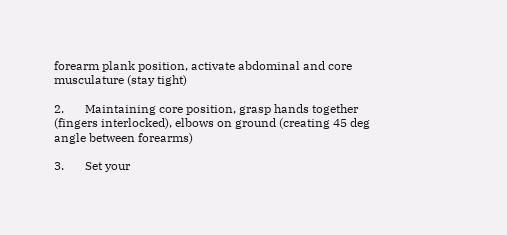forearm plank position, activate abdominal and core musculature (stay tight)

2.       Maintaining core position, grasp hands together (fingers interlocked), elbows on ground (creating 45 deg angle between forearms)

3.       Set your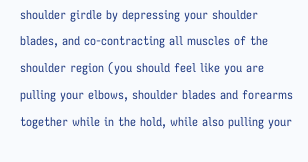shoulder girdle by depressing your shoulder blades, and co-contracting all muscles of the shoulder region (you should feel like you are pulling your elbows, shoulder blades and forearms together while in the hold, while also pulling your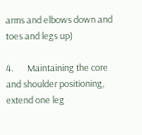arms and elbows down and toes and legs up)

4.       Maintaining the core and shoulder positioning, extend one leg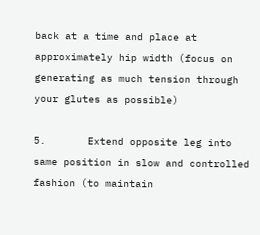back at a time and place at approximately hip width (focus on generating as much tension through your glutes as possible)

5.       Extend opposite leg into same position in slow and controlled fashion (to maintain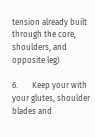tension already built through the core, shoulders, and opposite leg)

6.       Keep your with your glutes, shoulder blades and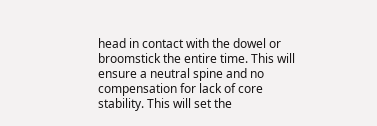head in contact with the dowel or broomstick the entire time. This will ensure a neutral spine and no compensation for lack of core stability. This will set the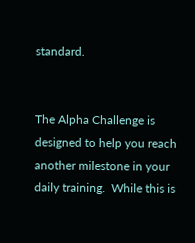standard.


The Alpha Challenge is designed to help you reach another milestone in your daily training.  While this is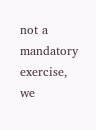not a mandatory exercise, we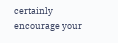certainly encourage your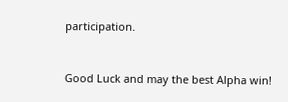participation.


Good Luck and may the best Alpha win!